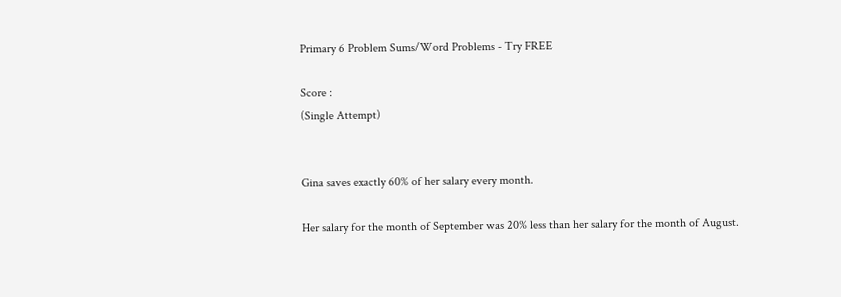Primary 6 Problem Sums/Word Problems - Try FREE

Score :
(Single Attempt)


Gina saves exactly 60% of her salary every month.

Her salary for the month of September was 20% less than her salary for the month of August.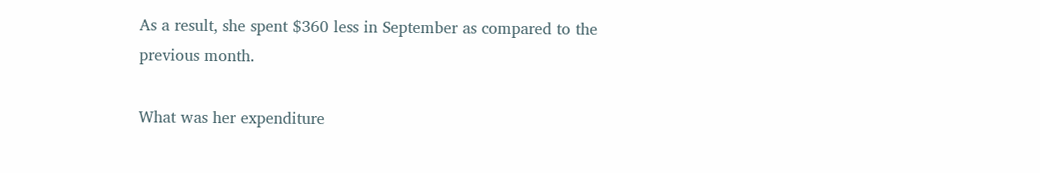As a result, she spent $360 less in September as compared to the previous month.

What was her expenditure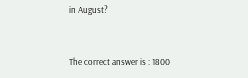in August?


The correct answer is : 1800